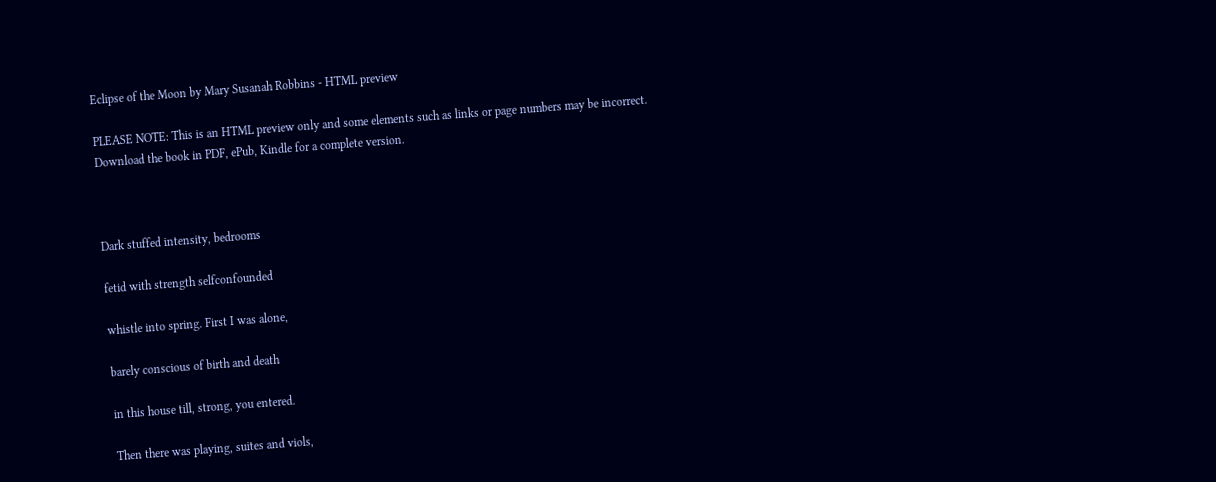Eclipse of the Moon by Mary Susanah Robbins - HTML preview

PLEASE NOTE: This is an HTML preview only and some elements such as links or page numbers may be incorrect.
Download the book in PDF, ePub, Kindle for a complete version.



Dark stuffed intensity, bedrooms

fetid with strength selfconfounded

whistle into spring. First I was alone,

barely conscious of birth and death

in this house till, strong, you entered.

Then there was playing, suites and viols,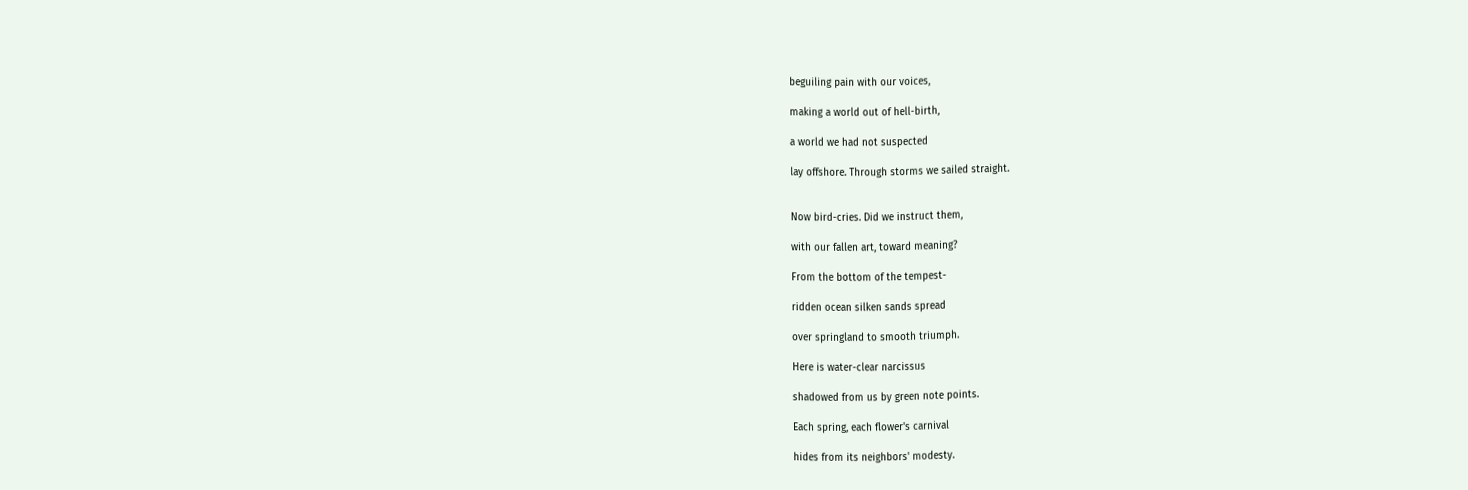beguiling pain with our voices,

making a world out of hell-birth,

a world we had not suspected

lay offshore. Through storms we sailed straight.


Now bird-cries. Did we instruct them,

with our fallen art, toward meaning?

From the bottom of the tempest-

ridden ocean silken sands spread

over springland to smooth triumph.

Here is water-clear narcissus

shadowed from us by green note points.

Each spring, each flower's carnival

hides from its neighbors' modesty.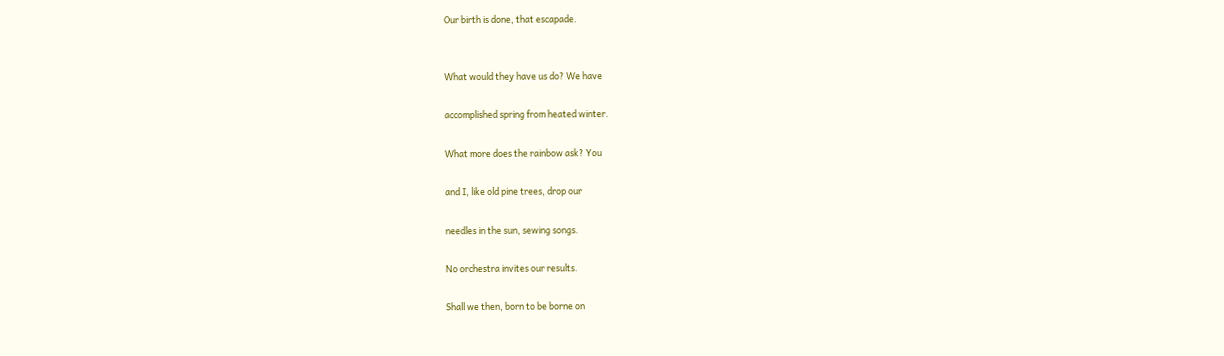Our birth is done, that escapade.


What would they have us do? We have

accomplished spring from heated winter.

What more does the rainbow ask? You

and I, like old pine trees, drop our

needles in the sun, sewing songs.

No orchestra invites our results.

Shall we then, born to be borne on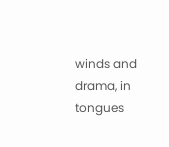winds and drama, in tongues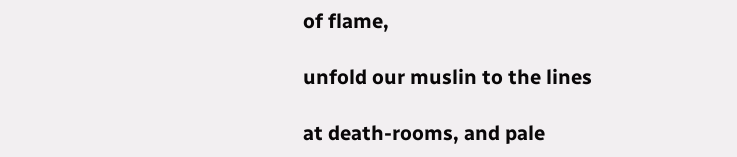of flame,

unfold our muslin to the lines

at death-rooms, and pale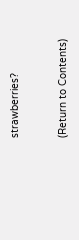strawberries?


(Return to Contents)